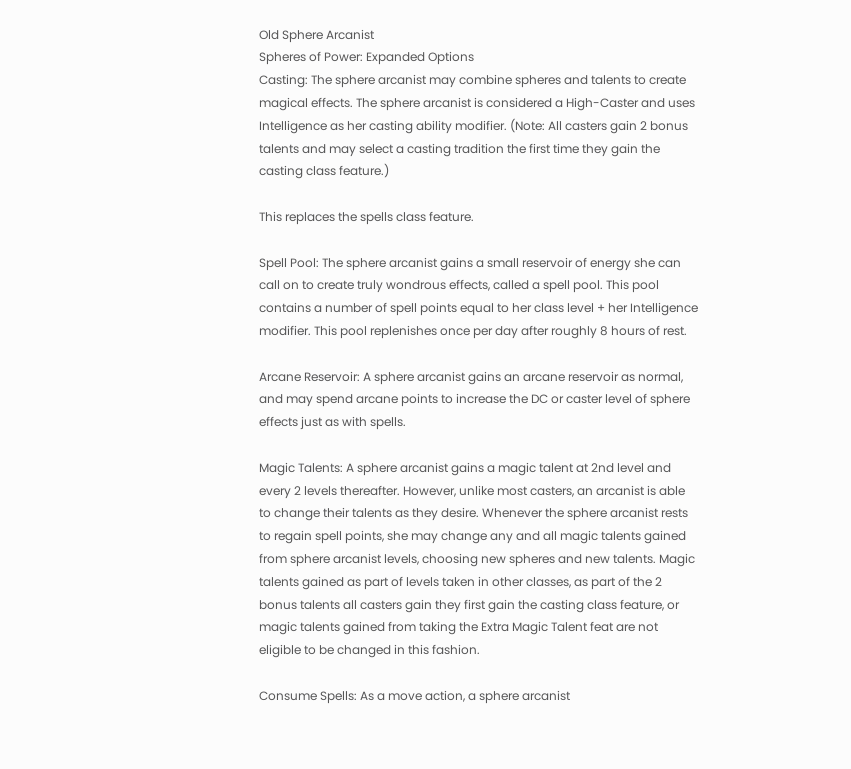Old Sphere Arcanist
Spheres of Power: Expanded Options
Casting: The sphere arcanist may combine spheres and talents to create magical effects. The sphere arcanist is considered a High-Caster and uses Intelligence as her casting ability modifier. (Note: All casters gain 2 bonus talents and may select a casting tradition the first time they gain the casting class feature.)

This replaces the spells class feature.

Spell Pool: The sphere arcanist gains a small reservoir of energy she can call on to create truly wondrous effects, called a spell pool. This pool contains a number of spell points equal to her class level + her Intelligence modifier. This pool replenishes once per day after roughly 8 hours of rest.

Arcane Reservoir: A sphere arcanist gains an arcane reservoir as normal, and may spend arcane points to increase the DC or caster level of sphere effects just as with spells.

Magic Talents: A sphere arcanist gains a magic talent at 2nd level and every 2 levels thereafter. However, unlike most casters, an arcanist is able to change their talents as they desire. Whenever the sphere arcanist rests to regain spell points, she may change any and all magic talents gained from sphere arcanist levels, choosing new spheres and new talents. Magic talents gained as part of levels taken in other classes, as part of the 2 bonus talents all casters gain they first gain the casting class feature, or magic talents gained from taking the Extra Magic Talent feat are not eligible to be changed in this fashion.

Consume Spells: As a move action, a sphere arcanist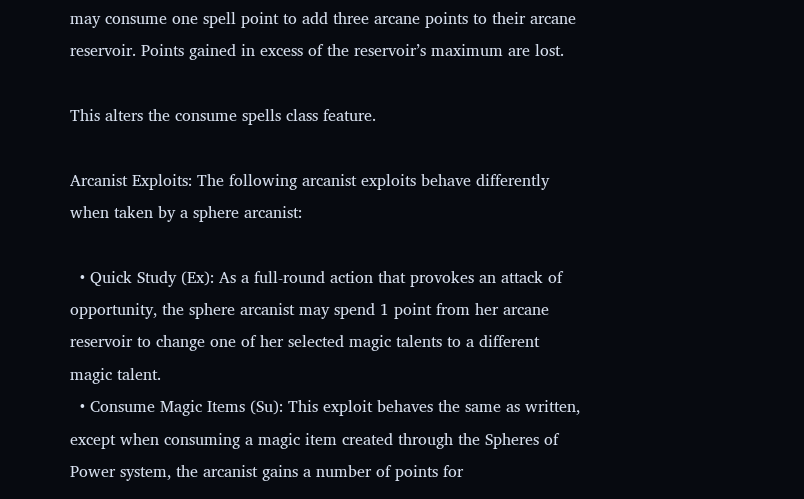may consume one spell point to add three arcane points to their arcane reservoir. Points gained in excess of the reservoir’s maximum are lost.

This alters the consume spells class feature.

Arcanist Exploits: The following arcanist exploits behave differently when taken by a sphere arcanist:

  • Quick Study (Ex): As a full-round action that provokes an attack of opportunity, the sphere arcanist may spend 1 point from her arcane reservoir to change one of her selected magic talents to a different magic talent.
  • Consume Magic Items (Su): This exploit behaves the same as written, except when consuming a magic item created through the Spheres of Power system, the arcanist gains a number of points for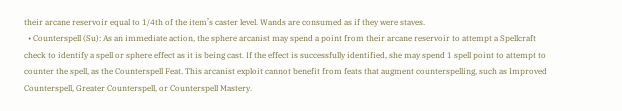their arcane reservoir equal to 1/4th of the item’s caster level. Wands are consumed as if they were staves.
  • Counterspell (Su): As an immediate action, the sphere arcanist may spend a point from their arcane reservoir to attempt a Spellcraft check to identify a spell or sphere effect as it is being cast. If the effect is successfully identified, she may spend 1 spell point to attempt to counter the spell, as the Counterspell Feat. This arcanist exploit cannot benefit from feats that augment counterspelling, such as Improved Counterspell, Greater Counterspell, or Counterspell Mastery.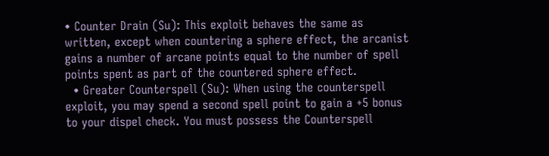• Counter Drain (Su): This exploit behaves the same as written, except when countering a sphere effect, the arcanist gains a number of arcane points equal to the number of spell points spent as part of the countered sphere effect.
  • Greater Counterspell (Su): When using the counterspell exploit, you may spend a second spell point to gain a +5 bonus to your dispel check. You must possess the Counterspell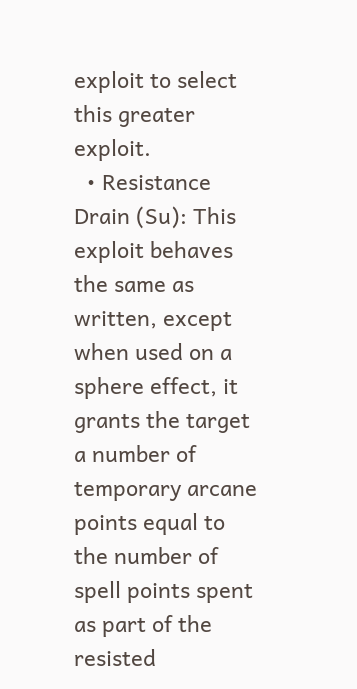exploit to select this greater exploit.
  • Resistance Drain (Su): This exploit behaves the same as written, except when used on a sphere effect, it grants the target a number of temporary arcane points equal to the number of spell points spent as part of the resisted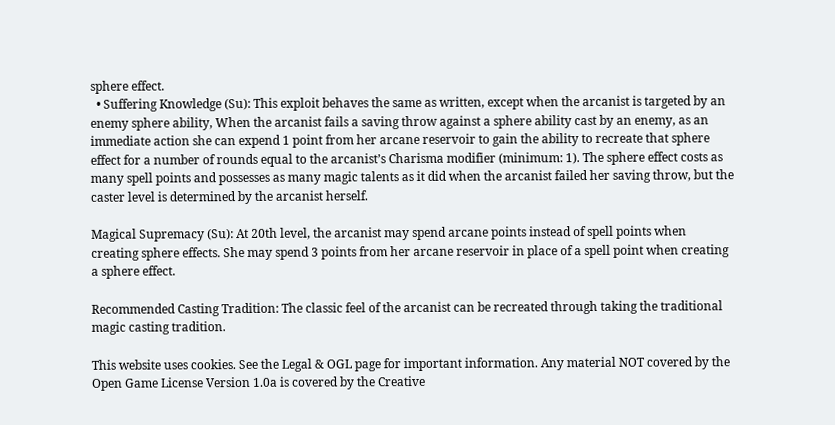sphere effect.
  • Suffering Knowledge (Su): This exploit behaves the same as written, except when the arcanist is targeted by an enemy sphere ability, When the arcanist fails a saving throw against a sphere ability cast by an enemy, as an immediate action she can expend 1 point from her arcane reservoir to gain the ability to recreate that sphere effect for a number of rounds equal to the arcanist’s Charisma modifier (minimum: 1). The sphere effect costs as many spell points and possesses as many magic talents as it did when the arcanist failed her saving throw, but the caster level is determined by the arcanist herself.

Magical Supremacy (Su): At 20th level, the arcanist may spend arcane points instead of spell points when creating sphere effects. She may spend 3 points from her arcane reservoir in place of a spell point when creating a sphere effect.

Recommended Casting Tradition: The classic feel of the arcanist can be recreated through taking the traditional magic casting tradition.

This website uses cookies. See the Legal & OGL page for important information. Any material NOT covered by the Open Game License Version 1.0a is covered by the Creative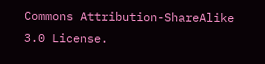Commons Attribution-ShareAlike 3.0 License.